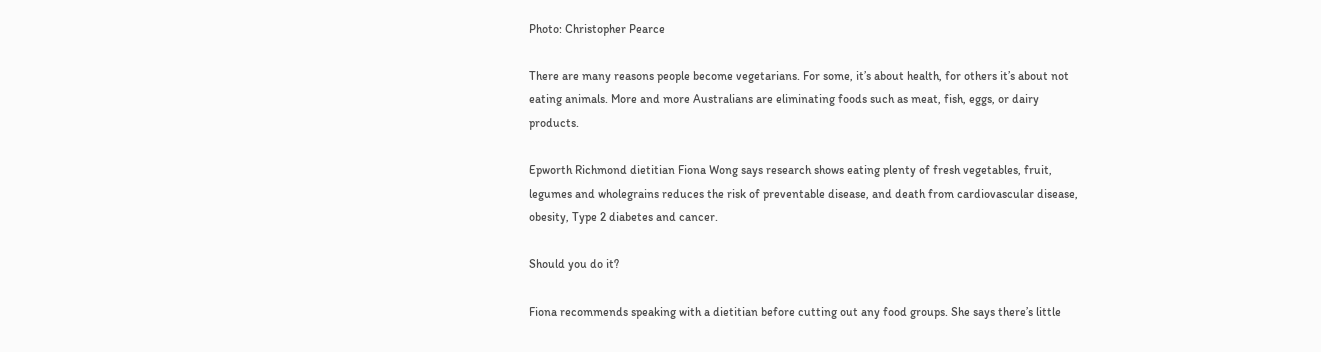Photo: Christopher Pearce

There are many reasons people become vegetarians. For some, it’s about health, for others it’s about not eating animals. More and more Australians are eliminating foods such as meat, fish, eggs, or dairy products.

Epworth Richmond dietitian Fiona Wong says research shows eating plenty of fresh vegetables, fruit, legumes and wholegrains reduces the risk of preventable disease, and death from cardiovascular disease, obesity, Type 2 diabetes and cancer.

Should you do it?

Fiona recommends speaking with a dietitian before cutting out any food groups. She says there’s little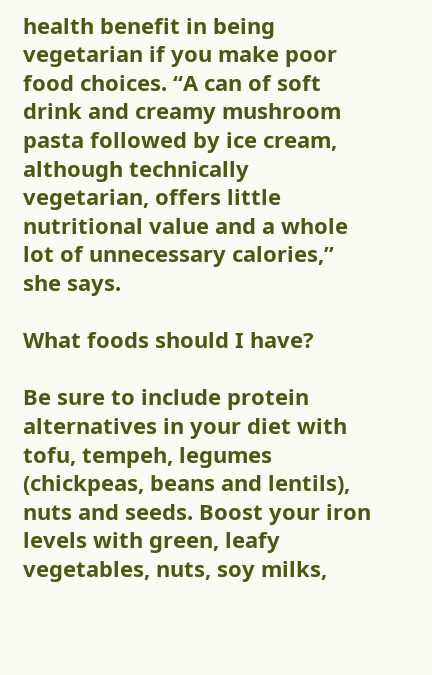health benefit in being vegetarian if you make poor food choices. “A can of soft drink and creamy mushroom pasta followed by ice cream, although technically vegetarian, offers little nutritional value and a whole lot of unnecessary calories,” she says.

What foods should I have?

Be sure to include protein alternatives in your diet with tofu, tempeh, legumes (chickpeas, beans and lentils), nuts and seeds. Boost your iron levels with green, leafy vegetables, nuts, soy milks,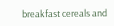breakfast cereals and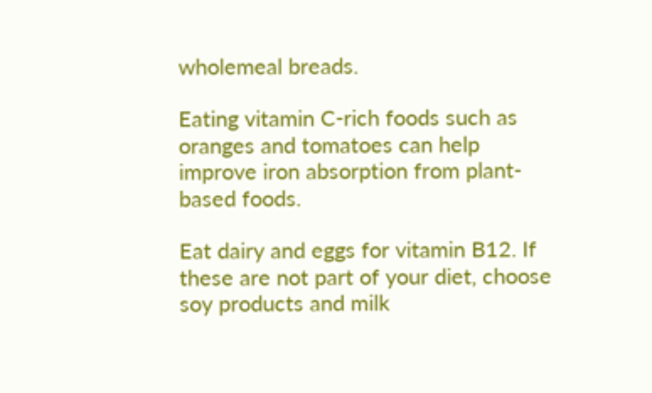wholemeal breads.

Eating vitamin C-rich foods such as oranges and tomatoes can help improve iron absorption from plant-based foods.

Eat dairy and eggs for vitamin B12. If these are not part of your diet, choose soy products and milk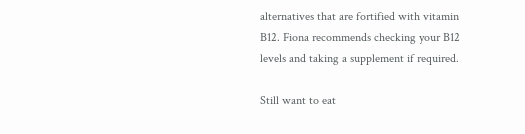alternatives that are fortified with vitamin B12. Fiona recommends checking your B12 levels and taking a supplement if required.

Still want to eat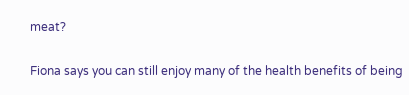meat?

Fiona says you can still enjoy many of the health benefits of being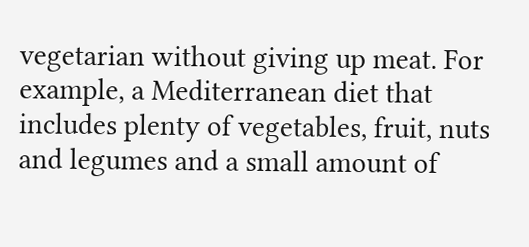vegetarian without giving up meat. For example, a Mediterranean diet that includes plenty of vegetables, fruit, nuts and legumes and a small amount of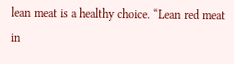lean meat is a healthy choice. “Lean red meat in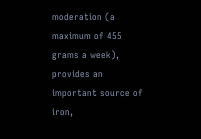moderation (a maximum of 455 grams a week), provides an important source of iron,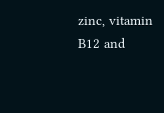zinc, vitamin B12 and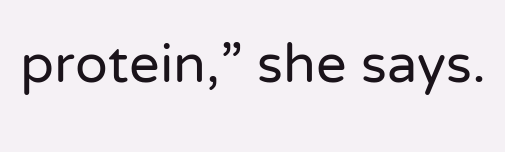protein,” she says.